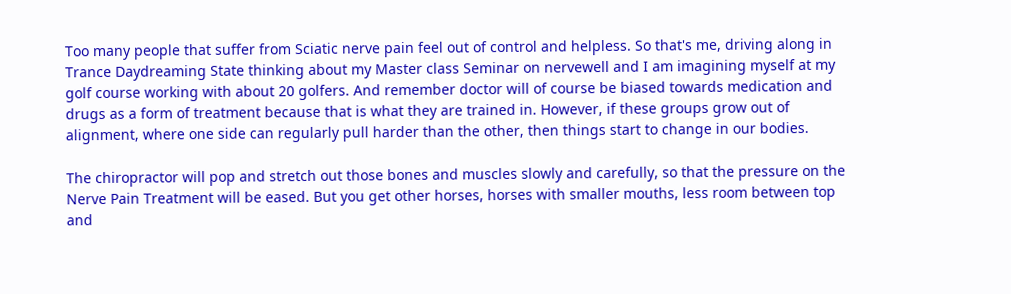Too many people that suffer from Sciatic nerve pain feel out of control and helpless. So that's me, driving along in Trance Daydreaming State thinking about my Master class Seminar on nervewell and I am imagining myself at my golf course working with about 20 golfers. And remember doctor will of course be biased towards medication and drugs as a form of treatment because that is what they are trained in. However, if these groups grow out of alignment, where one side can regularly pull harder than the other, then things start to change in our bodies.

The chiropractor will pop and stretch out those bones and muscles slowly and carefully, so that the pressure on the Nerve Pain Treatment will be eased. But you get other horses, horses with smaller mouths, less room between top and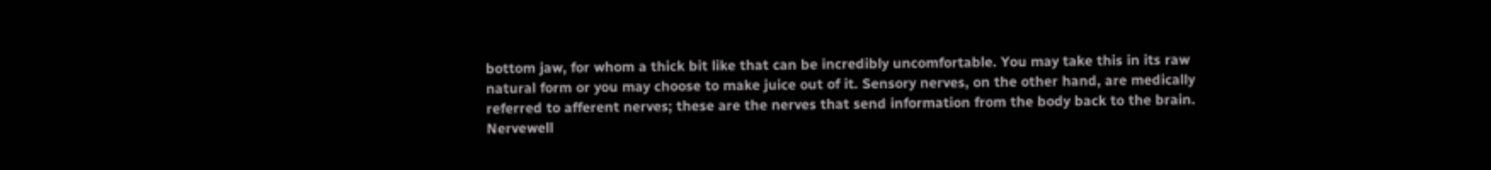bottom jaw, for whom a thick bit like that can be incredibly uncomfortable. You may take this in its raw natural form or you may choose to make juice out of it. Sensory nerves, on the other hand, are medically referred to afferent nerves; these are the nerves that send information from the body back to the brain. Nervewell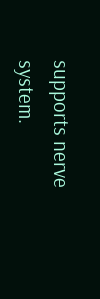supports nerve system.